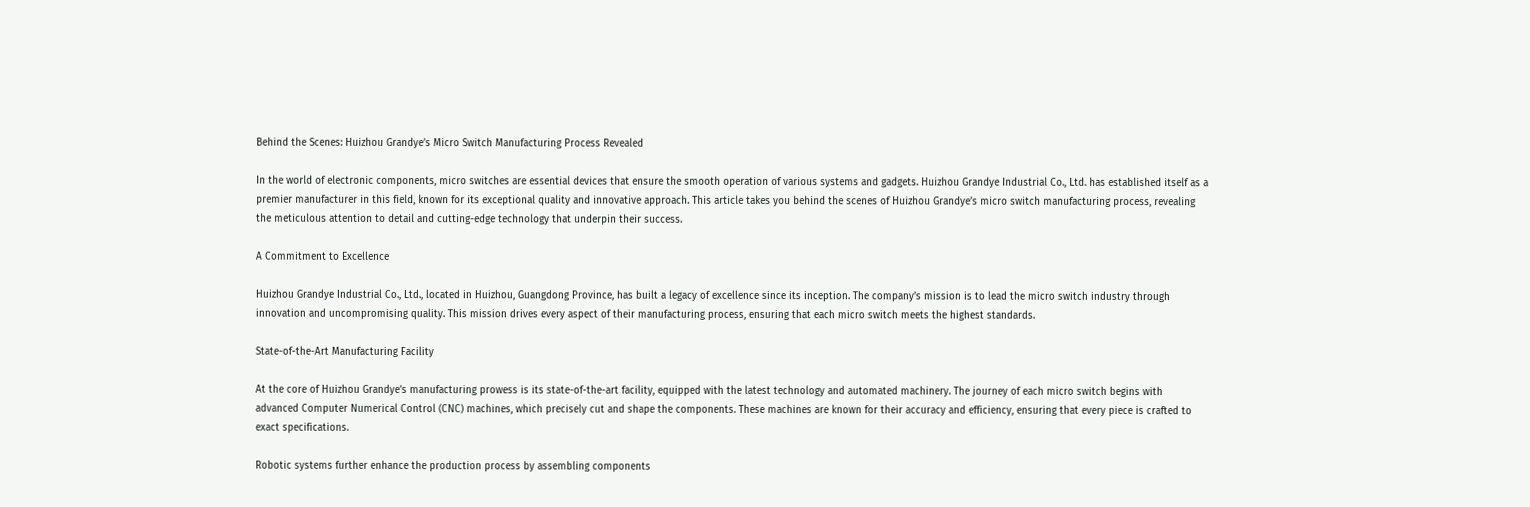Behind the Scenes: Huizhou Grandye’s Micro Switch Manufacturing Process Revealed

In the world of electronic components, micro switches are essential devices that ensure the smooth operation of various systems and gadgets. Huizhou Grandye Industrial Co., Ltd. has established itself as a premier manufacturer in this field, known for its exceptional quality and innovative approach. This article takes you behind the scenes of Huizhou Grandye’s micro switch manufacturing process, revealing the meticulous attention to detail and cutting-edge technology that underpin their success.

A Commitment to Excellence

Huizhou Grandye Industrial Co., Ltd., located in Huizhou, Guangdong Province, has built a legacy of excellence since its inception. The company’s mission is to lead the micro switch industry through innovation and uncompromising quality. This mission drives every aspect of their manufacturing process, ensuring that each micro switch meets the highest standards.

State-of-the-Art Manufacturing Facility

At the core of Huizhou Grandye’s manufacturing prowess is its state-of-the-art facility, equipped with the latest technology and automated machinery. The journey of each micro switch begins with advanced Computer Numerical Control (CNC) machines, which precisely cut and shape the components. These machines are known for their accuracy and efficiency, ensuring that every piece is crafted to exact specifications.

Robotic systems further enhance the production process by assembling components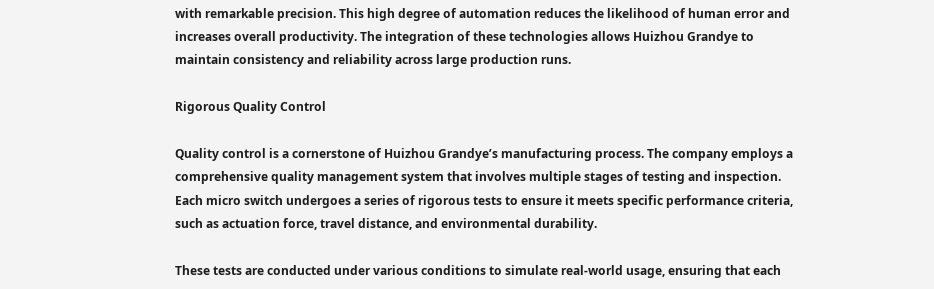with remarkable precision. This high degree of automation reduces the likelihood of human error and increases overall productivity. The integration of these technologies allows Huizhou Grandye to maintain consistency and reliability across large production runs.

Rigorous Quality Control

Quality control is a cornerstone of Huizhou Grandye’s manufacturing process. The company employs a comprehensive quality management system that involves multiple stages of testing and inspection. Each micro switch undergoes a series of rigorous tests to ensure it meets specific performance criteria, such as actuation force, travel distance, and environmental durability.

These tests are conducted under various conditions to simulate real-world usage, ensuring that each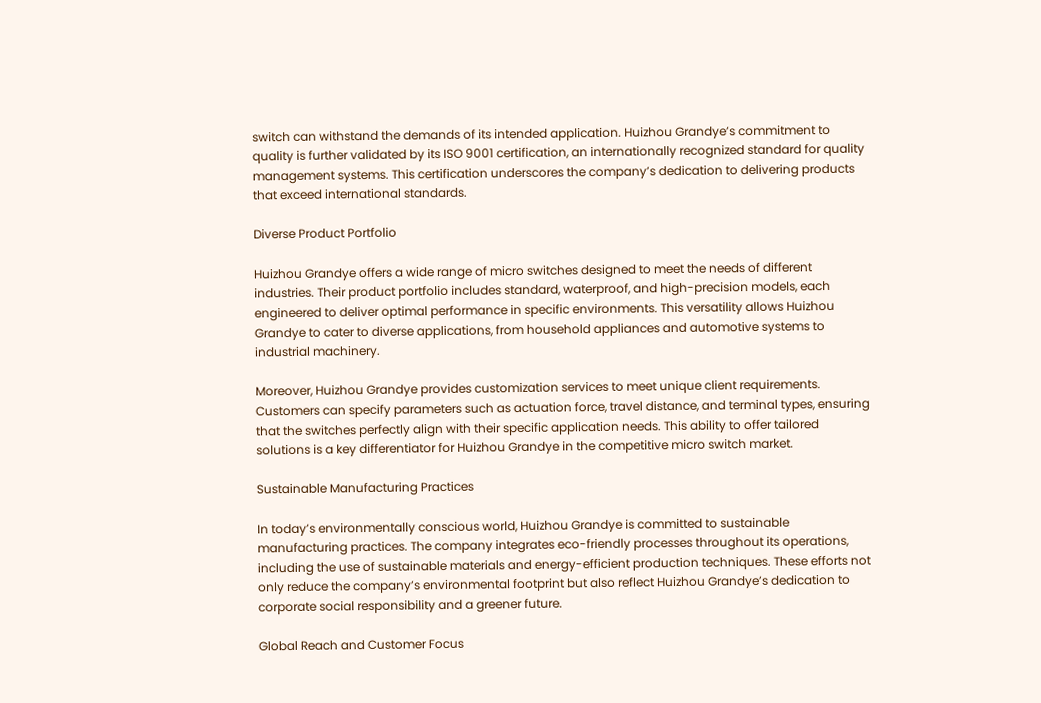switch can withstand the demands of its intended application. Huizhou Grandye’s commitment to quality is further validated by its ISO 9001 certification, an internationally recognized standard for quality management systems. This certification underscores the company’s dedication to delivering products that exceed international standards.

Diverse Product Portfolio

Huizhou Grandye offers a wide range of micro switches designed to meet the needs of different industries. Their product portfolio includes standard, waterproof, and high-precision models, each engineered to deliver optimal performance in specific environments. This versatility allows Huizhou Grandye to cater to diverse applications, from household appliances and automotive systems to industrial machinery.

Moreover, Huizhou Grandye provides customization services to meet unique client requirements. Customers can specify parameters such as actuation force, travel distance, and terminal types, ensuring that the switches perfectly align with their specific application needs. This ability to offer tailored solutions is a key differentiator for Huizhou Grandye in the competitive micro switch market.

Sustainable Manufacturing Practices

In today’s environmentally conscious world, Huizhou Grandye is committed to sustainable manufacturing practices. The company integrates eco-friendly processes throughout its operations, including the use of sustainable materials and energy-efficient production techniques. These efforts not only reduce the company’s environmental footprint but also reflect Huizhou Grandye’s dedication to corporate social responsibility and a greener future.

Global Reach and Customer Focus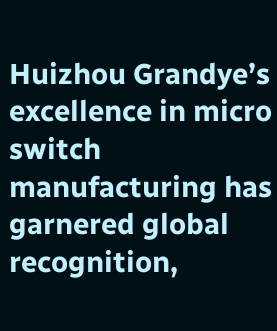Huizhou Grandye’s excellence in micro switch manufacturing has garnered global recognition,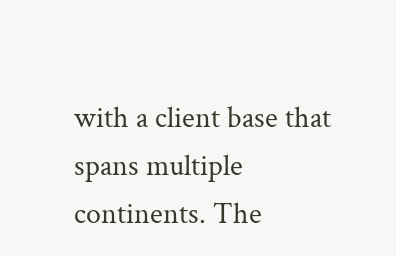with a client base that spans multiple continents. The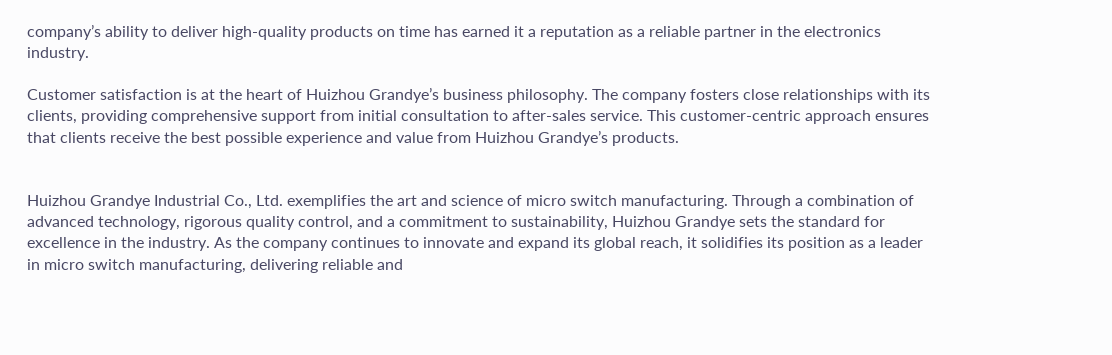company’s ability to deliver high-quality products on time has earned it a reputation as a reliable partner in the electronics industry.

Customer satisfaction is at the heart of Huizhou Grandye’s business philosophy. The company fosters close relationships with its clients, providing comprehensive support from initial consultation to after-sales service. This customer-centric approach ensures that clients receive the best possible experience and value from Huizhou Grandye’s products.


Huizhou Grandye Industrial Co., Ltd. exemplifies the art and science of micro switch manufacturing. Through a combination of advanced technology, rigorous quality control, and a commitment to sustainability, Huizhou Grandye sets the standard for excellence in the industry. As the company continues to innovate and expand its global reach, it solidifies its position as a leader in micro switch manufacturing, delivering reliable and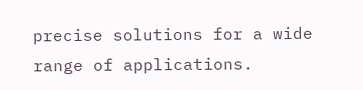precise solutions for a wide range of applications.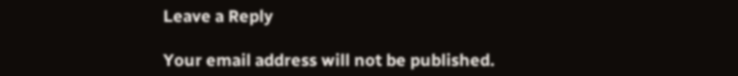Leave a Reply

Your email address will not be published.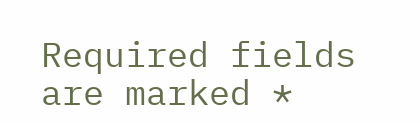Required fields are marked *